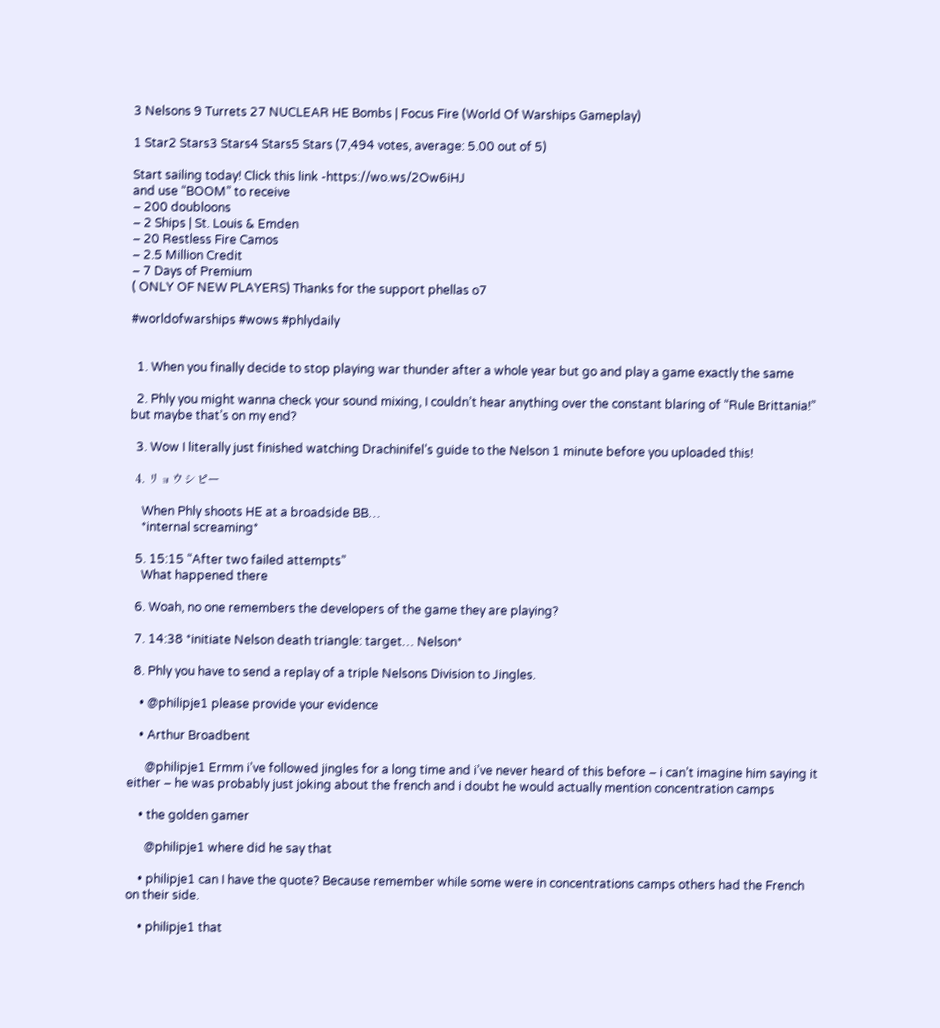3 Nelsons 9 Turrets 27 NUCLEAR HE Bombs | Focus Fire (World Of Warships Gameplay)

1 Star2 Stars3 Stars4 Stars5 Stars (7,494 votes, average: 5.00 out of 5)

Start sailing today! Click this link -https://wo.ws/2Ow6iHJ
and use “BOOM” to receive
– 200 doubloons
– 2 Ships | St. Louis & Emden
– 20 Restless Fire Camos
– 2.5 Million Credit
– 7 Days of Premium
( ONLY OF NEW PLAYERS) Thanks for the support phellas o7

#worldofwarships #wows #phlydaily


  1. When you finally decide to stop playing war thunder after a whole year but go and play a game exactly the same

  2. Phly you might wanna check your sound mixing, I couldn’t hear anything over the constant blaring of “Rule Brittania!” but maybe that’s on my end?

  3. Wow I literally just finished watching Drachinifel’s guide to the Nelson 1 minute before you uploaded this!

  4. リョウシピー

    When Phly shoots HE at a broadside BB…
    *internal screaming*

  5. 15:15 “After two failed attempts”
    What happened there

  6. Woah, no one remembers the developers of the game they are playing?

  7. 14:38 *initiate Nelson death triangle: target… Nelson*

  8. Phly you have to send a replay of a triple Nelsons Division to Jingles.

    • @philipje1 please provide your evidence

    • Arthur Broadbent

      @philipje1 Ermm i’ve followed jingles for a long time and i’ve never heard of this before – i can’t imagine him saying it either – he was probably just joking about the french and i doubt he would actually mention concentration camps

    • the golden gamer

      @philipje1 where did he say that

    • philipje1 can I have the quote? Because remember while some were in concentrations camps others had the French on their side.

    • philipje1 that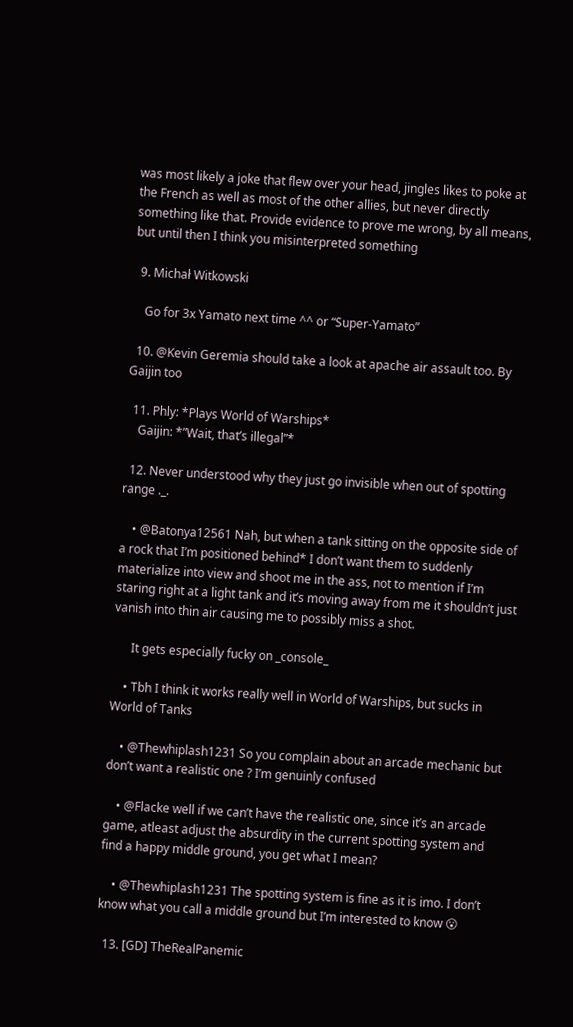was most likely a joke that flew over your head, jingles likes to poke at the French as well as most of the other allies, but never directly something like that. Provide evidence to prove me wrong, by all means, but until then I think you misinterpreted something

  9. Michał Witkowski

    Go for 3x Yamato next time ^^ or “Super-Yamato”

  10. @Kevin Geremia should take a look at apache air assault too. By Gaijin too

  11. Phly: *Plays World of Warships*
    Gaijin: *”Wait, that’s illegal”*

  12. Never understood why they just go invisible when out of spotting range ._.

    • @Batonya12561 Nah, but when a tank sitting on the opposite side of a rock that I’m positioned behind* I don’t want them to suddenly materialize into view and shoot me in the ass, not to mention if I’m staring right at a light tank and it’s moving away from me it shouldn’t just vanish into thin air causing me to possibly miss a shot.

      It gets especially fucky on _console_

    • Tbh I think it works really well in World of Warships, but sucks in World of Tanks

    • @Thewhiplash1231 So you complain about an arcade mechanic but don’t want a realistic one ? I’m genuinly confused

    • @Flacke well if we can’t have the realistic one, since it’s an arcade game, atleast adjust the absurdity in the current spotting system and find a happy middle ground, you get what I mean?

    • @Thewhiplash1231 The spotting system is fine as it is imo. I don’t know what you call a middle ground but I’m interested to know 😮

  13. [GD] TheRealPanemic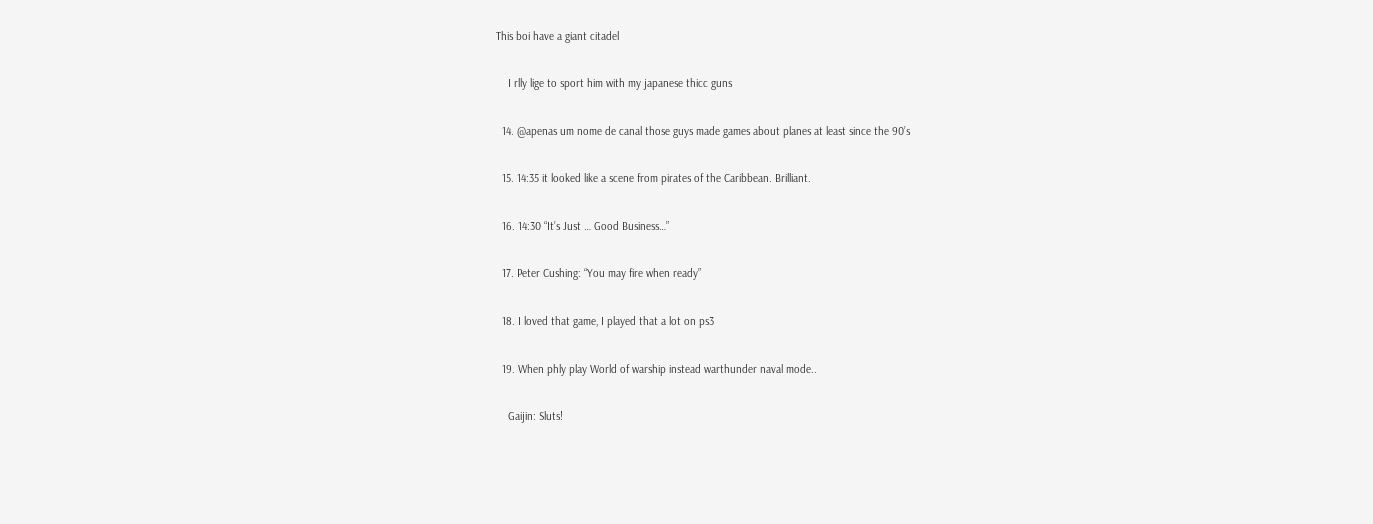This boi have a giant citadel

    I rlly lige to sport him with my japanese thicc guns

  14. @apenas um nome de canal those guys made games about planes at least since the 90’s

  15. 14:35 it looked like a scene from pirates of the Caribbean. Brilliant.

  16. 14:30 “It’s Just … Good Business…”

  17. Peter Cushing: “You may fire when ready”

  18. I loved that game, I played that a lot on ps3

  19. When phly play World of warship instead warthunder naval mode..

    Gaijin: Sluts!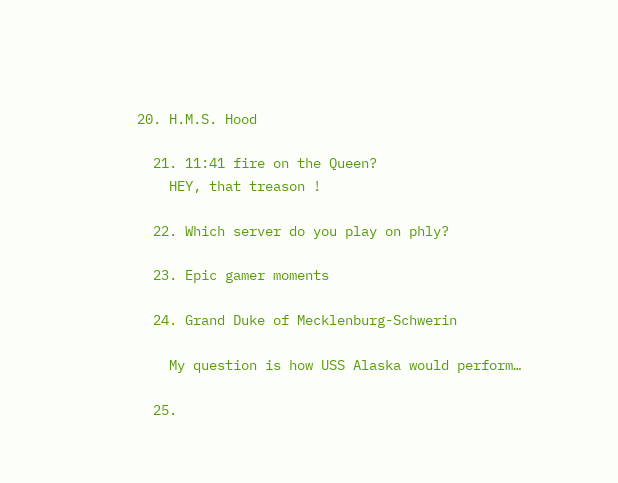20. H.M.S. Hood

  21. 11:41 fire on the Queen?
    HEY, that treason !

  22. Which server do you play on phly?

  23. Epic gamer moments

  24. Grand Duke of Mecklenburg-Schwerin

    My question is how USS Alaska would perform…

  25.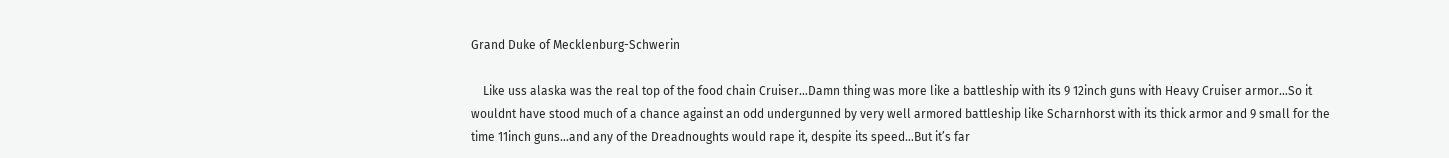Grand Duke of Mecklenburg-Schwerin

    Like uss alaska was the real top of the food chain Cruiser…Damn thing was more like a battleship with its 9 12inch guns with Heavy Cruiser armor…So it wouldnt have stood much of a chance against an odd undergunned by very well armored battleship like Scharnhorst with its thick armor and 9 small for the time 11inch guns…and any of the Dreadnoughts would rape it, despite its speed…But it’s far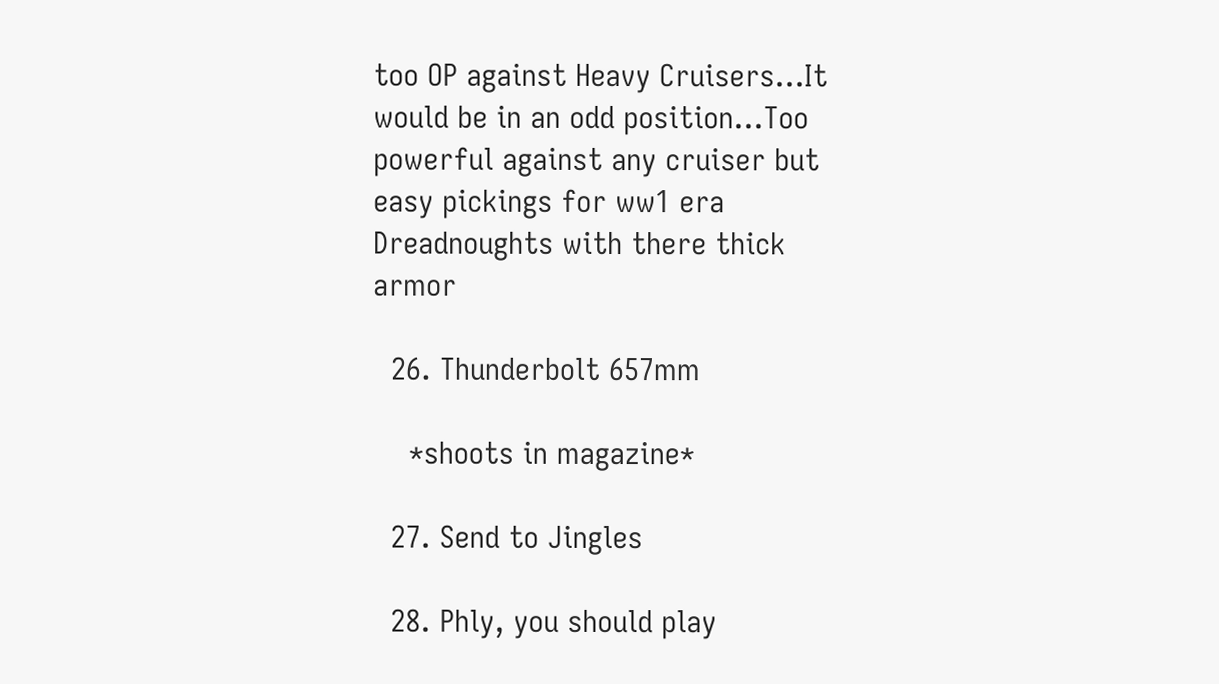too OP against Heavy Cruisers…It would be in an odd position…Too powerful against any cruiser but easy pickings for ww1 era Dreadnoughts with there thick armor

  26. Thunderbolt 657mm

    *shoots in magazine*

  27. Send to Jingles

  28. Phly, you should play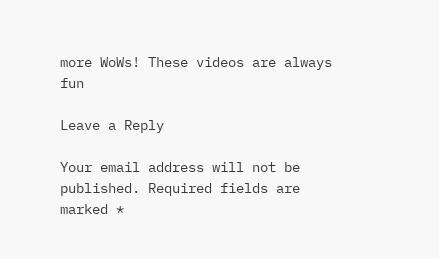more WoWs! These videos are always fun

Leave a Reply

Your email address will not be published. Required fields are marked *